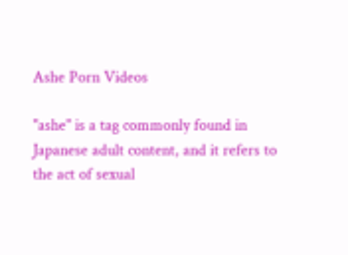Ashe Porn Videos

"ashe" is a tag commonly found in Japanese adult content, and it refers to the act of sexual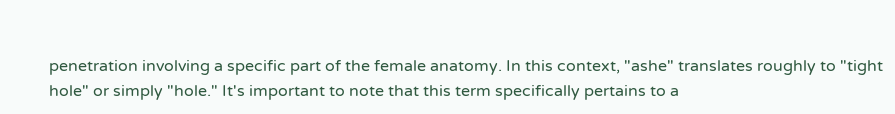penetration involving a specific part of the female anatomy. In this context, "ashe" translates roughly to "tight hole" or simply "hole." It's important to note that this term specifically pertains to a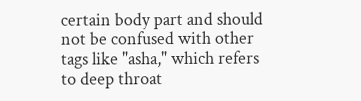certain body part and should not be confused with other tags like "asha," which refers to deep throat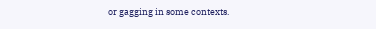or gagging in some contexts.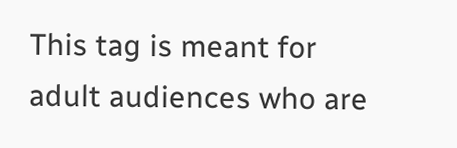This tag is meant for adult audiences who are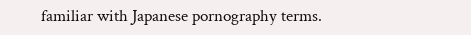familiar with Japanese pornography terms.